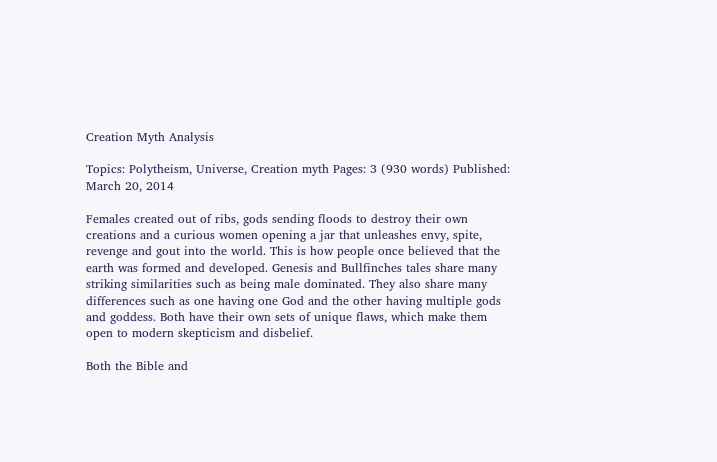Creation Myth Analysis

Topics: Polytheism, Universe, Creation myth Pages: 3 (930 words) Published: March 20, 2014

Females created out of ribs, gods sending floods to destroy their own creations and a curious women opening a jar that unleashes envy, spite, revenge and gout into the world. This is how people once believed that the earth was formed and developed. Genesis and Bullfinches tales share many striking similarities such as being male dominated. They also share many differences such as one having one God and the other having multiple gods and goddess. Both have their own sets of unique flaws, which make them open to modern skepticism and disbelief.

Both the Bible and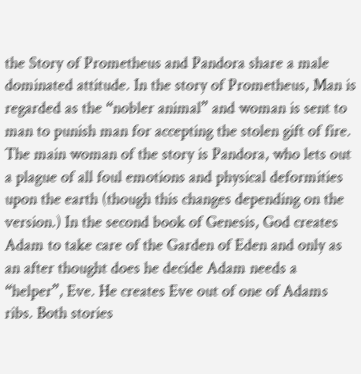the Story of Prometheus and Pandora share a male dominated attitude. In the story of Prometheus, Man is regarded as the “nobler animal” and woman is sent to man to punish man for accepting the stolen gift of fire. The main woman of the story is Pandora, who lets out a plague of all foul emotions and physical deformities upon the earth (though this changes depending on the version.) In the second book of Genesis, God creates Adam to take care of the Garden of Eden and only as an after thought does he decide Adam needs a “helper”, Eve. He creates Eve out of one of Adams ribs. Both stories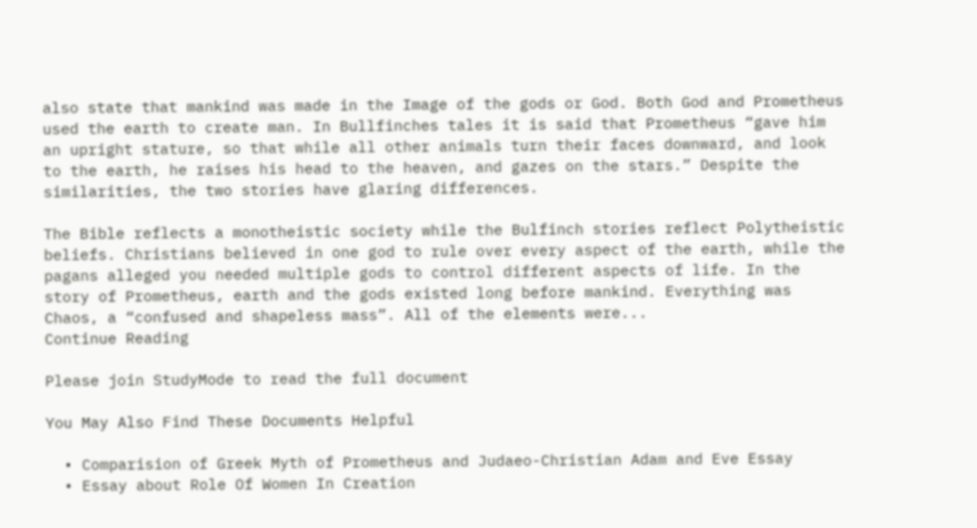also state that mankind was made in the Image of the gods or God. Both God and Prometheus used the earth to create man. In Bullfinches tales it is said that Prometheus “gave him an upright stature, so that while all other animals turn their faces downward, and look to the earth, he raises his head to the heaven, and gazes on the stars.” Despite the similarities, the two stories have glaring differences.

The Bible reflects a monotheistic society while the Bulfinch stories reflect Polytheistic beliefs. Christians believed in one god to rule over every aspect of the earth, while the pagans alleged you needed multiple gods to control different aspects of life. In the story of Prometheus, earth and the gods existed long before mankind. Everything was Chaos, a “confused and shapeless mass”. All of the elements were...
Continue Reading

Please join StudyMode to read the full document

You May Also Find These Documents Helpful

  • Comparision of Greek Myth of Prometheus and Judaeo-Christian Adam and Eve Essay
  • Essay about Role Of Women In Creation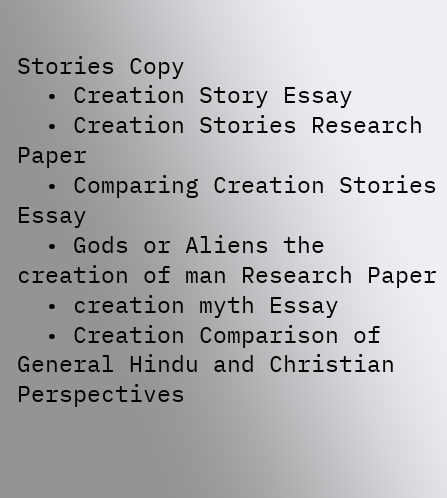Stories Copy
  • Creation Story Essay
  • Creation Stories Research Paper
  • Comparing Creation Stories Essay
  • Gods or Aliens the creation of man Research Paper
  • creation myth Essay
  • Creation Comparison of General Hindu and Christian Perspectives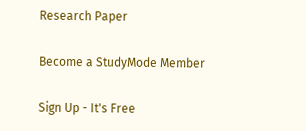Research Paper

Become a StudyMode Member

Sign Up - It's Free